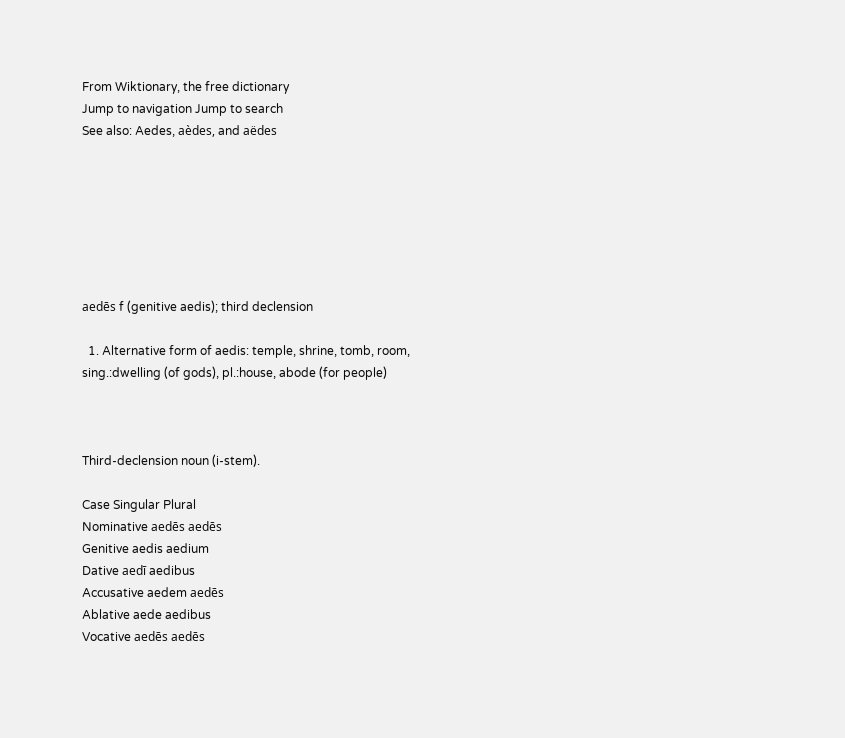From Wiktionary, the free dictionary
Jump to navigation Jump to search
See also: Aedes, aèdes, and aëdes







aedēs f (genitive aedis); third declension

  1. Alternative form of aedis: temple, shrine, tomb, room, sing.:dwelling (of gods), pl.:house, abode (for people)



Third-declension noun (i-stem).

Case Singular Plural
Nominative aedēs aedēs
Genitive aedis aedium
Dative aedī aedibus
Accusative aedem aedēs
Ablative aede aedibus
Vocative aedēs aedēs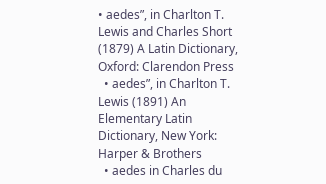• aedes”, in Charlton T. Lewis and Charles Short (1879) A Latin Dictionary, Oxford: Clarendon Press
  • aedes”, in Charlton T. Lewis (1891) An Elementary Latin Dictionary, New York: Harper & Brothers
  • aedes in Charles du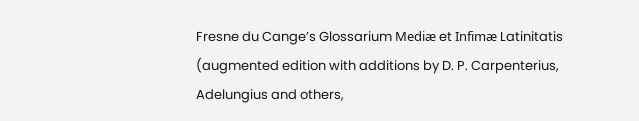Fresne du Cange’s Glossarium Mediæ et Infimæ Latinitatis (augmented edition with additions by D. P. Carpenterius, Adelungius and others,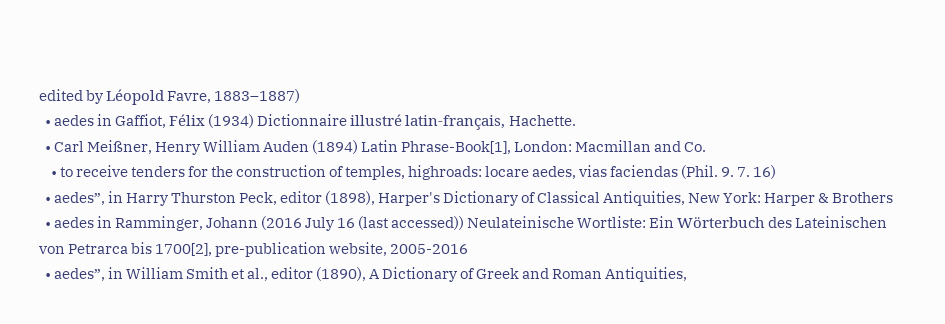edited by Léopold Favre, 1883–1887)
  • aedes in Gaffiot, Félix (1934) Dictionnaire illustré latin-français, Hachette.
  • Carl Meißner, Henry William Auden (1894) Latin Phrase-Book[1], London: Macmillan and Co.
    • to receive tenders for the construction of temples, highroads: locare aedes, vias faciendas (Phil. 9. 7. 16)
  • aedes”, in Harry Thurston Peck, editor (1898), Harper's Dictionary of Classical Antiquities, New York: Harper & Brothers
  • aedes in Ramminger, Johann (2016 July 16 (last accessed)) Neulateinische Wortliste: Ein Wörterbuch des Lateinischen von Petrarca bis 1700[2], pre-publication website, 2005-2016
  • aedes”, in William Smith et al., editor (1890), A Dictionary of Greek and Roman Antiquities,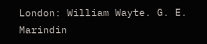London: William Wayte. G. E. Marindin